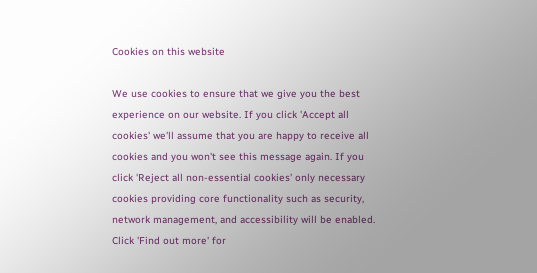Cookies on this website

We use cookies to ensure that we give you the best experience on our website. If you click 'Accept all cookies' we'll assume that you are happy to receive all cookies and you won't see this message again. If you click 'Reject all non-essential cookies' only necessary cookies providing core functionality such as security, network management, and accessibility will be enabled. Click 'Find out more' for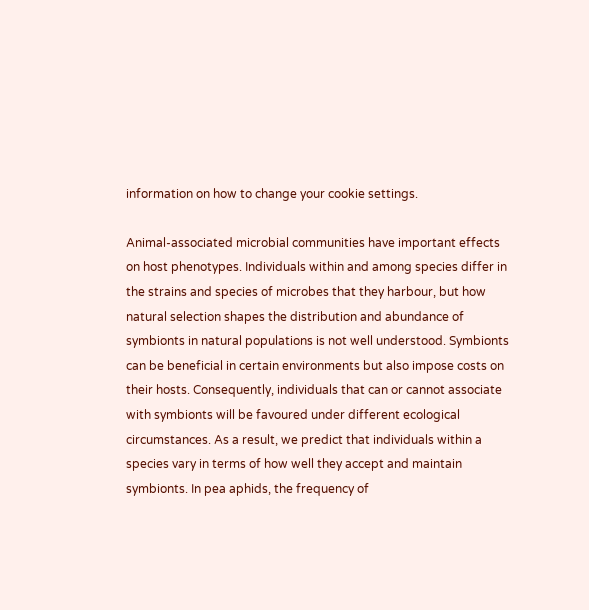information on how to change your cookie settings.

Animal-associated microbial communities have important effects on host phenotypes. Individuals within and among species differ in the strains and species of microbes that they harbour, but how natural selection shapes the distribution and abundance of symbionts in natural populations is not well understood. Symbionts can be beneficial in certain environments but also impose costs on their hosts. Consequently, individuals that can or cannot associate with symbionts will be favoured under different ecological circumstances. As a result, we predict that individuals within a species vary in terms of how well they accept and maintain symbionts. In pea aphids, the frequency of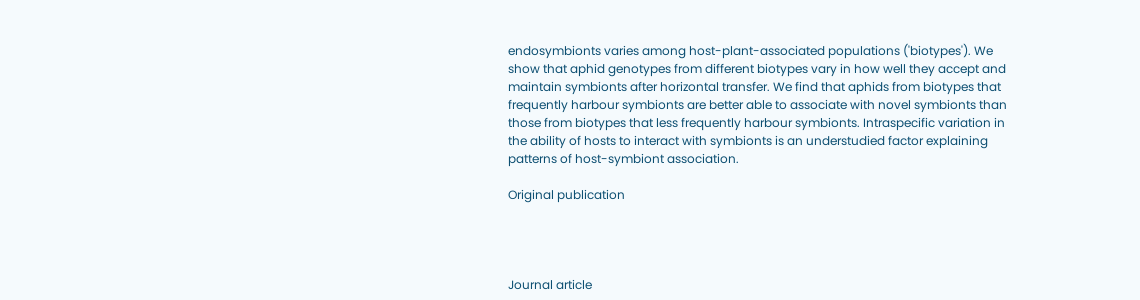endosymbionts varies among host-plant-associated populations ('biotypes'). We show that aphid genotypes from different biotypes vary in how well they accept and maintain symbionts after horizontal transfer. We find that aphids from biotypes that frequently harbour symbionts are better able to associate with novel symbionts than those from biotypes that less frequently harbour symbionts. Intraspecific variation in the ability of hosts to interact with symbionts is an understudied factor explaining patterns of host-symbiont association.

Original publication




Journal article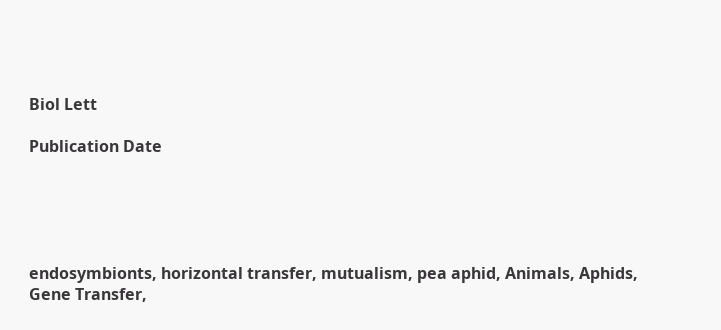Biol Lett

Publication Date





endosymbionts, horizontal transfer, mutualism, pea aphid, Animals, Aphids, Gene Transfer,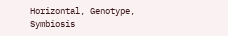Horizontal, Genotype, Symbiosis